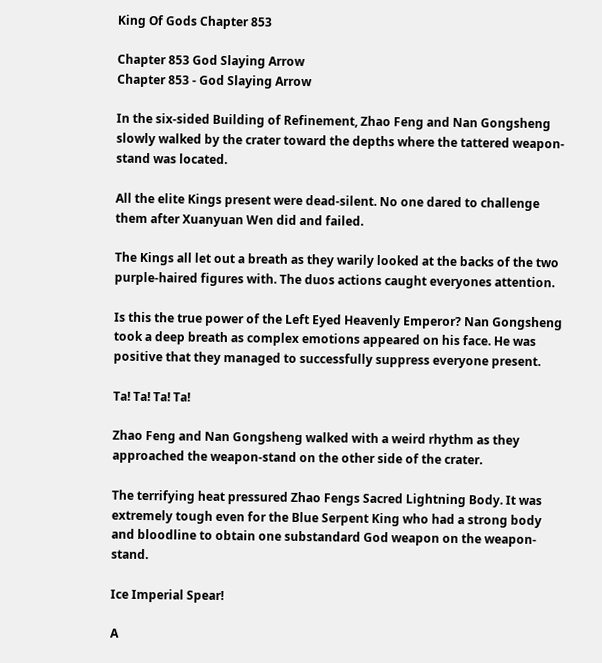King Of Gods Chapter 853

Chapter 853 God Slaying Arrow
Chapter 853 - God Slaying Arrow

In the six-sided Building of Refinement, Zhao Feng and Nan Gongsheng slowly walked by the crater toward the depths where the tattered weapon-stand was located.

All the elite Kings present were dead-silent. No one dared to challenge them after Xuanyuan Wen did and failed.

The Kings all let out a breath as they warily looked at the backs of the two purple-haired figures with. The duos actions caught everyones attention.

Is this the true power of the Left Eyed Heavenly Emperor? Nan Gongsheng took a deep breath as complex emotions appeared on his face. He was positive that they managed to successfully suppress everyone present.

Ta! Ta! Ta! Ta!

Zhao Feng and Nan Gongsheng walked with a weird rhythm as they approached the weapon-stand on the other side of the crater.

The terrifying heat pressured Zhao Fengs Sacred Lightning Body. It was extremely tough even for the Blue Serpent King who had a strong body and bloodline to obtain one substandard God weapon on the weapon-stand.

Ice Imperial Spear!

A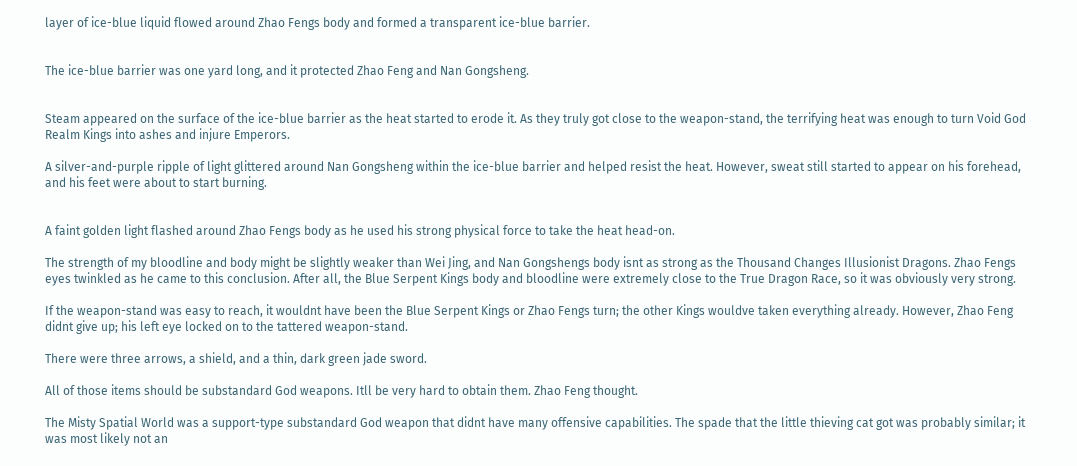layer of ice-blue liquid flowed around Zhao Fengs body and formed a transparent ice-blue barrier.


The ice-blue barrier was one yard long, and it protected Zhao Feng and Nan Gongsheng.


Steam appeared on the surface of the ice-blue barrier as the heat started to erode it. As they truly got close to the weapon-stand, the terrifying heat was enough to turn Void God Realm Kings into ashes and injure Emperors.

A silver-and-purple ripple of light glittered around Nan Gongsheng within the ice-blue barrier and helped resist the heat. However, sweat still started to appear on his forehead, and his feet were about to start burning.


A faint golden light flashed around Zhao Fengs body as he used his strong physical force to take the heat head-on.

The strength of my bloodline and body might be slightly weaker than Wei Jing, and Nan Gongshengs body isnt as strong as the Thousand Changes Illusionist Dragons. Zhao Fengs eyes twinkled as he came to this conclusion. After all, the Blue Serpent Kings body and bloodline were extremely close to the True Dragon Race, so it was obviously very strong.

If the weapon-stand was easy to reach, it wouldnt have been the Blue Serpent Kings or Zhao Fengs turn; the other Kings wouldve taken everything already. However, Zhao Feng didnt give up; his left eye locked on to the tattered weapon-stand.

There were three arrows, a shield, and a thin, dark green jade sword.

All of those items should be substandard God weapons. Itll be very hard to obtain them. Zhao Feng thought.

The Misty Spatial World was a support-type substandard God weapon that didnt have many offensive capabilities. The spade that the little thieving cat got was probably similar; it was most likely not an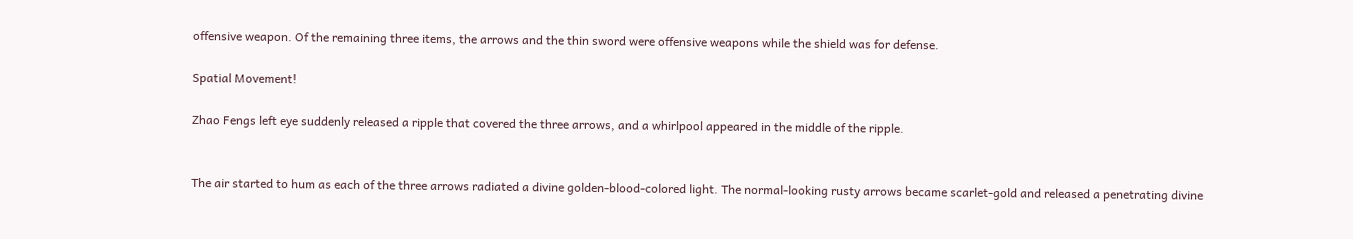offensive weapon. Of the remaining three items, the arrows and the thin sword were offensive weapons while the shield was for defense.

Spatial Movement!

Zhao Fengs left eye suddenly released a ripple that covered the three arrows, and a whirlpool appeared in the middle of the ripple.


The air started to hum as each of the three arrows radiated a divine golden-blood-colored light. The normal-looking rusty arrows became scarlet-gold and released a penetrating divine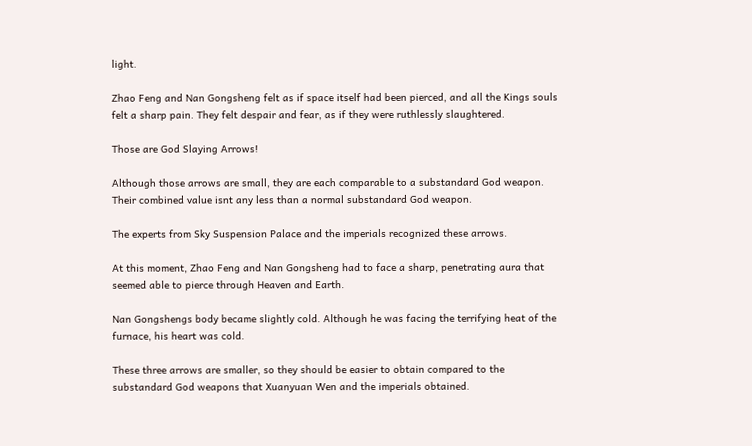light.

Zhao Feng and Nan Gongsheng felt as if space itself had been pierced, and all the Kings souls felt a sharp pain. They felt despair and fear, as if they were ruthlessly slaughtered.

Those are God Slaying Arrows!

Although those arrows are small, they are each comparable to a substandard God weapon. Their combined value isnt any less than a normal substandard God weapon.

The experts from Sky Suspension Palace and the imperials recognized these arrows.

At this moment, Zhao Feng and Nan Gongsheng had to face a sharp, penetrating aura that seemed able to pierce through Heaven and Earth.

Nan Gongshengs body became slightly cold. Although he was facing the terrifying heat of the furnace, his heart was cold.

These three arrows are smaller, so they should be easier to obtain compared to the substandard God weapons that Xuanyuan Wen and the imperials obtained.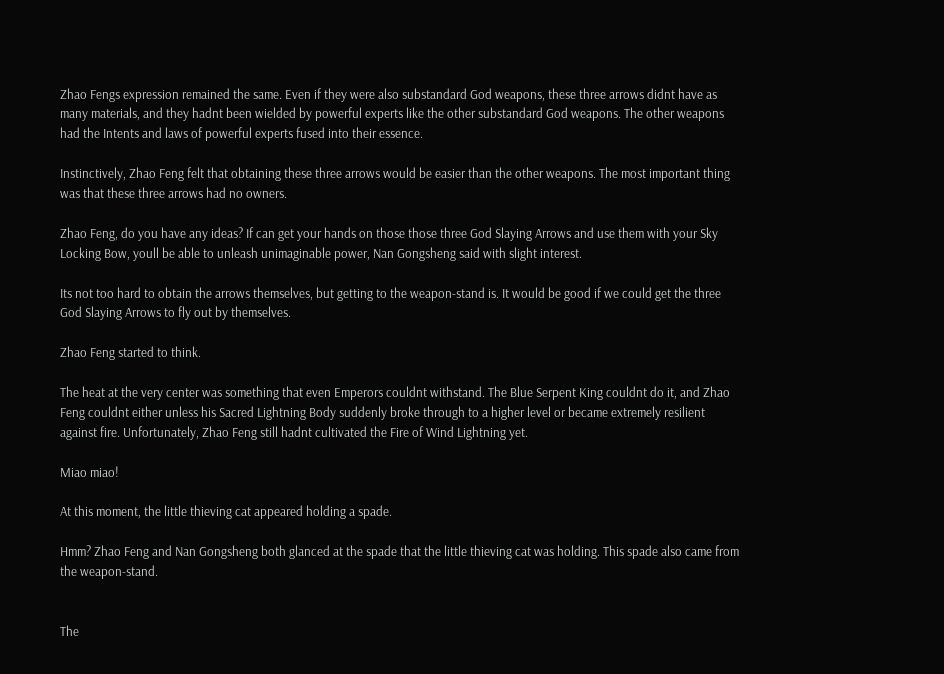Zhao Fengs expression remained the same. Even if they were also substandard God weapons, these three arrows didnt have as many materials, and they hadnt been wielded by powerful experts like the other substandard God weapons. The other weapons had the Intents and laws of powerful experts fused into their essence.

Instinctively, Zhao Feng felt that obtaining these three arrows would be easier than the other weapons. The most important thing was that these three arrows had no owners.

Zhao Feng, do you have any ideas? If can get your hands on those those three God Slaying Arrows and use them with your Sky Locking Bow, youll be able to unleash unimaginable power, Nan Gongsheng said with slight interest.

Its not too hard to obtain the arrows themselves, but getting to the weapon-stand is. It would be good if we could get the three God Slaying Arrows to fly out by themselves.

Zhao Feng started to think.

The heat at the very center was something that even Emperors couldnt withstand. The Blue Serpent King couldnt do it, and Zhao Feng couldnt either unless his Sacred Lightning Body suddenly broke through to a higher level or became extremely resilient against fire. Unfortunately, Zhao Feng still hadnt cultivated the Fire of Wind Lightning yet.

Miao miao!

At this moment, the little thieving cat appeared holding a spade.

Hmm? Zhao Feng and Nan Gongsheng both glanced at the spade that the little thieving cat was holding. This spade also came from the weapon-stand.


The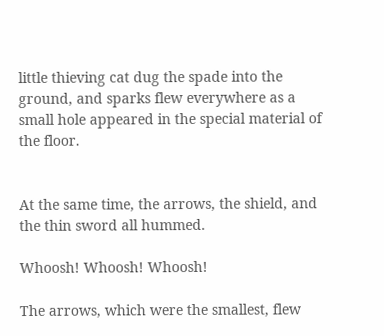little thieving cat dug the spade into the ground, and sparks flew everywhere as a small hole appeared in the special material of the floor.


At the same time, the arrows, the shield, and the thin sword all hummed.

Whoosh! Whoosh! Whoosh!

The arrows, which were the smallest, flew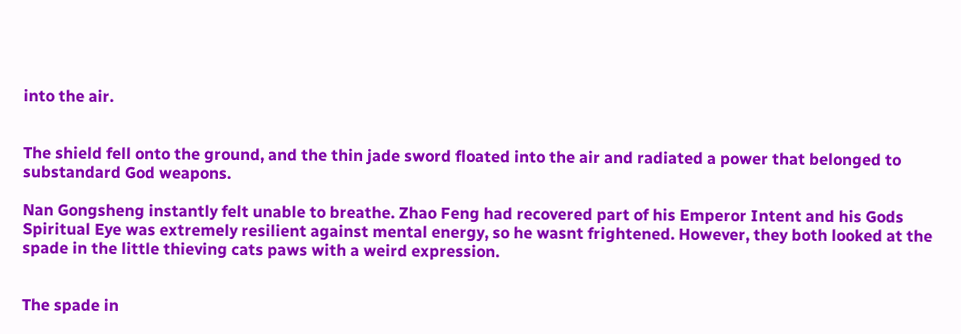into the air.


The shield fell onto the ground, and the thin jade sword floated into the air and radiated a power that belonged to substandard God weapons.

Nan Gongsheng instantly felt unable to breathe. Zhao Feng had recovered part of his Emperor Intent and his Gods Spiritual Eye was extremely resilient against mental energy, so he wasnt frightened. However, they both looked at the spade in the little thieving cats paws with a weird expression.


The spade in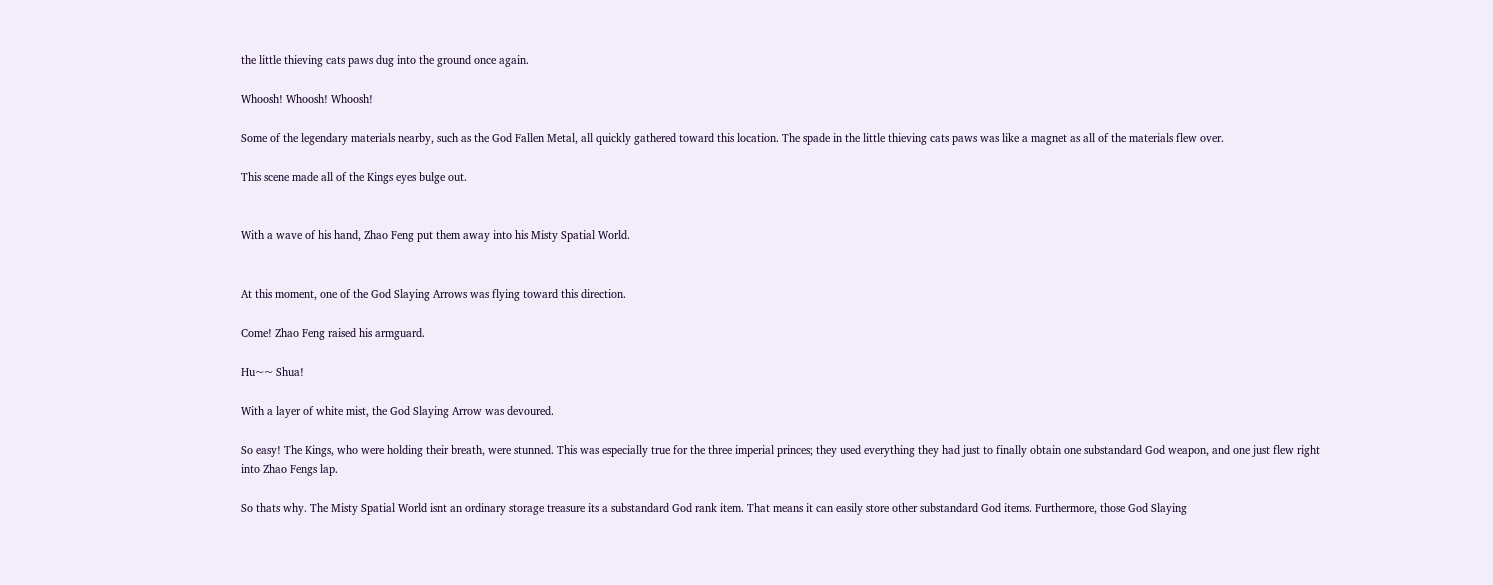the little thieving cats paws dug into the ground once again.

Whoosh! Whoosh! Whoosh!

Some of the legendary materials nearby, such as the God Fallen Metal, all quickly gathered toward this location. The spade in the little thieving cats paws was like a magnet as all of the materials flew over.

This scene made all of the Kings eyes bulge out.


With a wave of his hand, Zhao Feng put them away into his Misty Spatial World.


At this moment, one of the God Slaying Arrows was flying toward this direction.

Come! Zhao Feng raised his armguard.

Hu~~ Shua!

With a layer of white mist, the God Slaying Arrow was devoured.

So easy! The Kings, who were holding their breath, were stunned. This was especially true for the three imperial princes; they used everything they had just to finally obtain one substandard God weapon, and one just flew right into Zhao Fengs lap.

So thats why. The Misty Spatial World isnt an ordinary storage treasure its a substandard God rank item. That means it can easily store other substandard God items. Furthermore, those God Slaying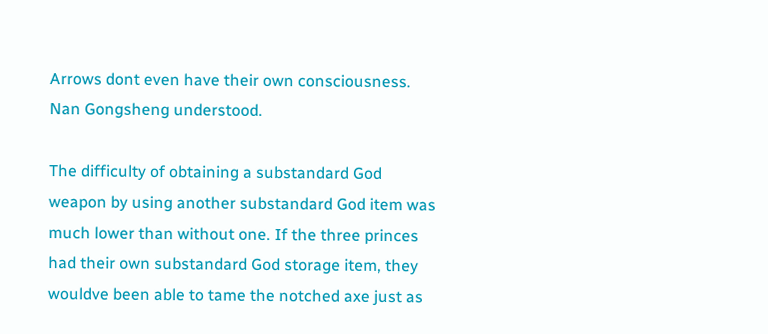Arrows dont even have their own consciousness. Nan Gongsheng understood.

The difficulty of obtaining a substandard God weapon by using another substandard God item was much lower than without one. If the three princes had their own substandard God storage item, they wouldve been able to tame the notched axe just as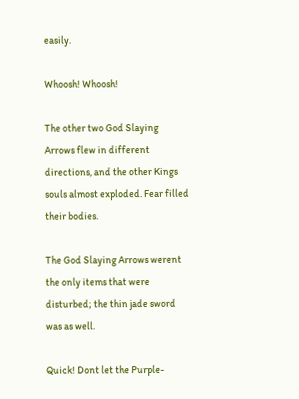easily.

Whoosh! Whoosh!

The other two God Slaying Arrows flew in different directions, and the other Kings souls almost exploded. Fear filled their bodies.

The God Slaying Arrows werent the only items that were disturbed; the thin jade sword was as well.

Quick! Dont let the Purple-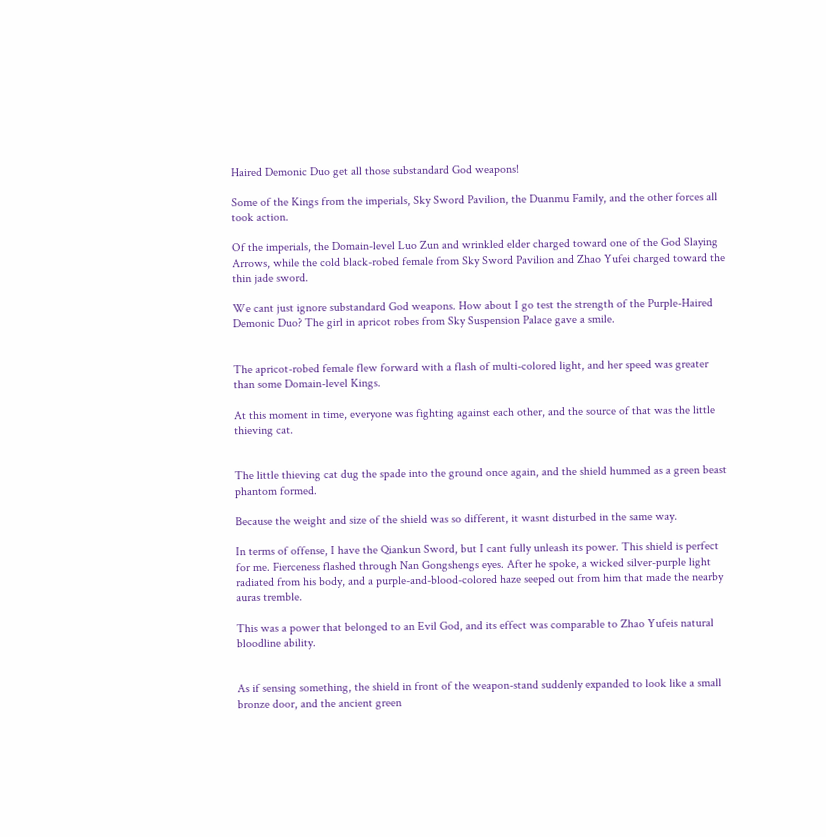Haired Demonic Duo get all those substandard God weapons!

Some of the Kings from the imperials, Sky Sword Pavilion, the Duanmu Family, and the other forces all took action.

Of the imperials, the Domain-level Luo Zun and wrinkled elder charged toward one of the God Slaying Arrows, while the cold black-robed female from Sky Sword Pavilion and Zhao Yufei charged toward the thin jade sword.

We cant just ignore substandard God weapons. How about I go test the strength of the Purple-Haired Demonic Duo? The girl in apricot robes from Sky Suspension Palace gave a smile.


The apricot-robed female flew forward with a flash of multi-colored light, and her speed was greater than some Domain-level Kings.

At this moment in time, everyone was fighting against each other, and the source of that was the little thieving cat.


The little thieving cat dug the spade into the ground once again, and the shield hummed as a green beast phantom formed.

Because the weight and size of the shield was so different, it wasnt disturbed in the same way.

In terms of offense, I have the Qiankun Sword, but I cant fully unleash its power. This shield is perfect for me. Fierceness flashed through Nan Gongshengs eyes. After he spoke, a wicked silver-purple light radiated from his body, and a purple-and-blood-colored haze seeped out from him that made the nearby auras tremble.

This was a power that belonged to an Evil God, and its effect was comparable to Zhao Yufeis natural bloodline ability.


As if sensing something, the shield in front of the weapon-stand suddenly expanded to look like a small bronze door, and the ancient green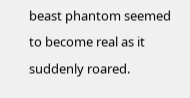beast phantom seemed to become real as it suddenly roared.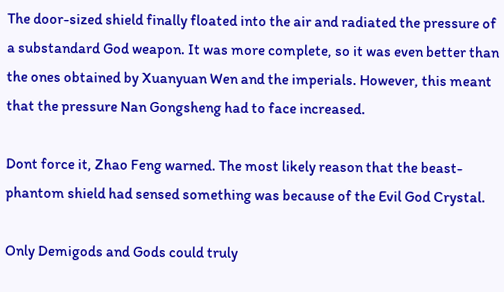The door-sized shield finally floated into the air and radiated the pressure of a substandard God weapon. It was more complete, so it was even better than the ones obtained by Xuanyuan Wen and the imperials. However, this meant that the pressure Nan Gongsheng had to face increased.

Dont force it, Zhao Feng warned. The most likely reason that the beast-phantom shield had sensed something was because of the Evil God Crystal.

Only Demigods and Gods could truly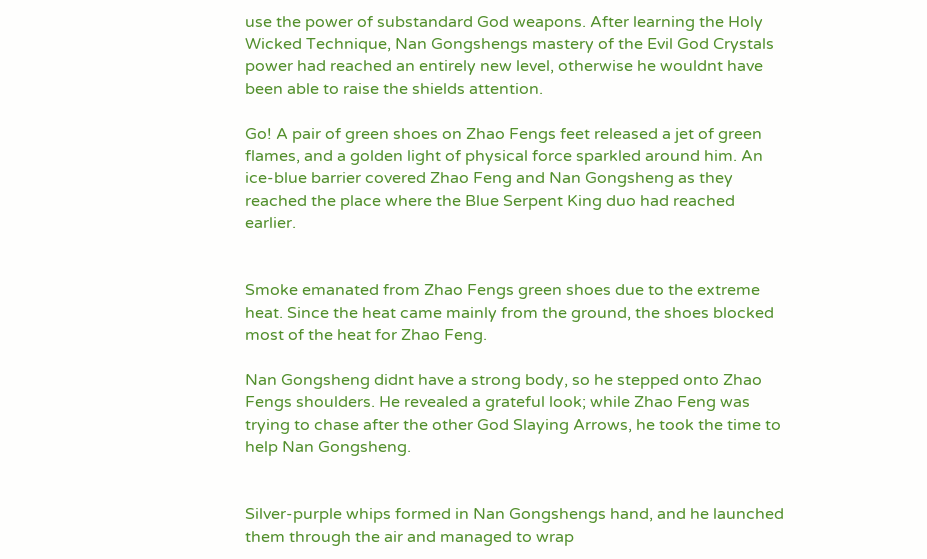use the power of substandard God weapons. After learning the Holy Wicked Technique, Nan Gongshengs mastery of the Evil God Crystals power had reached an entirely new level, otherwise he wouldnt have been able to raise the shields attention.

Go! A pair of green shoes on Zhao Fengs feet released a jet of green flames, and a golden light of physical force sparkled around him. An ice-blue barrier covered Zhao Feng and Nan Gongsheng as they reached the place where the Blue Serpent King duo had reached earlier.


Smoke emanated from Zhao Fengs green shoes due to the extreme heat. Since the heat came mainly from the ground, the shoes blocked most of the heat for Zhao Feng.

Nan Gongsheng didnt have a strong body, so he stepped onto Zhao Fengs shoulders. He revealed a grateful look; while Zhao Feng was trying to chase after the other God Slaying Arrows, he took the time to help Nan Gongsheng.


Silver-purple whips formed in Nan Gongshengs hand, and he launched them through the air and managed to wrap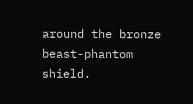around the bronze beast-phantom shield.